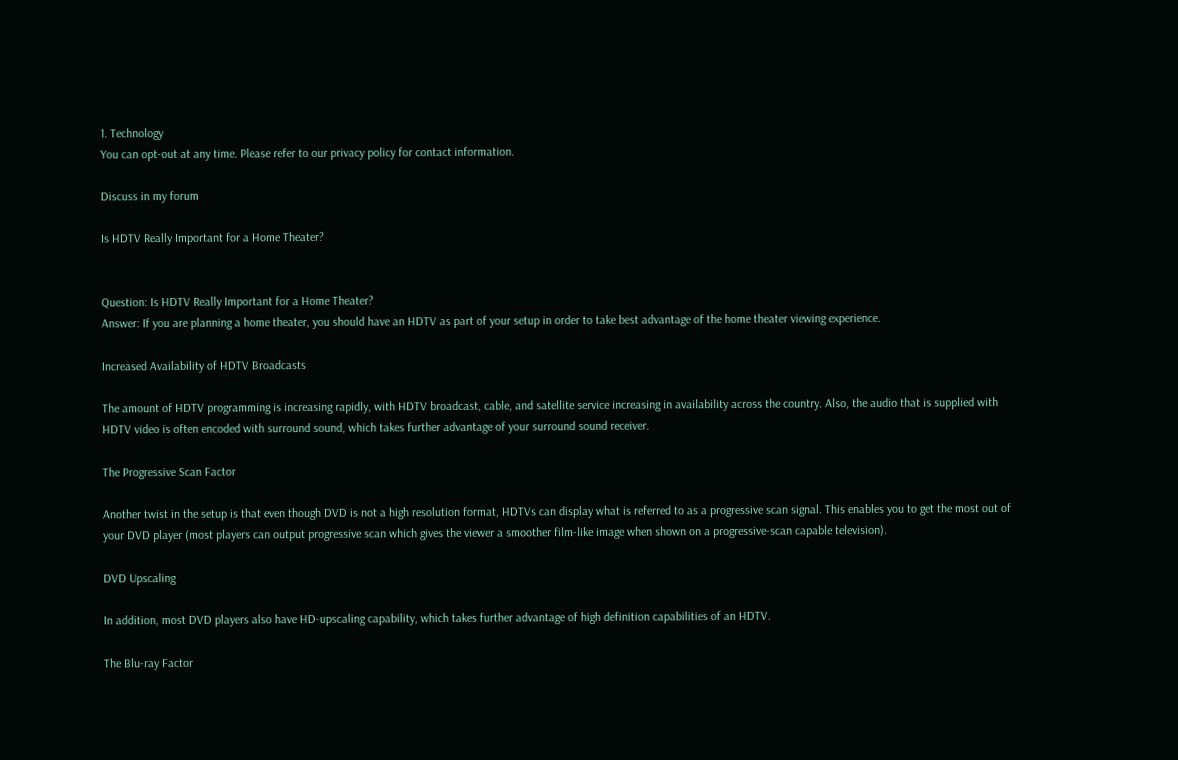1. Technology
You can opt-out at any time. Please refer to our privacy policy for contact information.

Discuss in my forum

Is HDTV Really Important for a Home Theater?


Question: Is HDTV Really Important for a Home Theater?
Answer: If you are planning a home theater, you should have an HDTV as part of your setup in order to take best advantage of the home theater viewing experience.

Increased Availability of HDTV Broadcasts

The amount of HDTV programming is increasing rapidly, with HDTV broadcast, cable, and satellite service increasing in availability across the country. Also, the audio that is supplied with HDTV video is often encoded with surround sound, which takes further advantage of your surround sound receiver.

The Progressive Scan Factor

Another twist in the setup is that even though DVD is not a high resolution format, HDTVs can display what is referred to as a progressive scan signal. This enables you to get the most out of your DVD player (most players can output progressive scan which gives the viewer a smoother film-like image when shown on a progressive-scan capable television).

DVD Upscaling

In addition, most DVD players also have HD-upscaling capability, which takes further advantage of high definition capabilities of an HDTV.

The Blu-ray Factor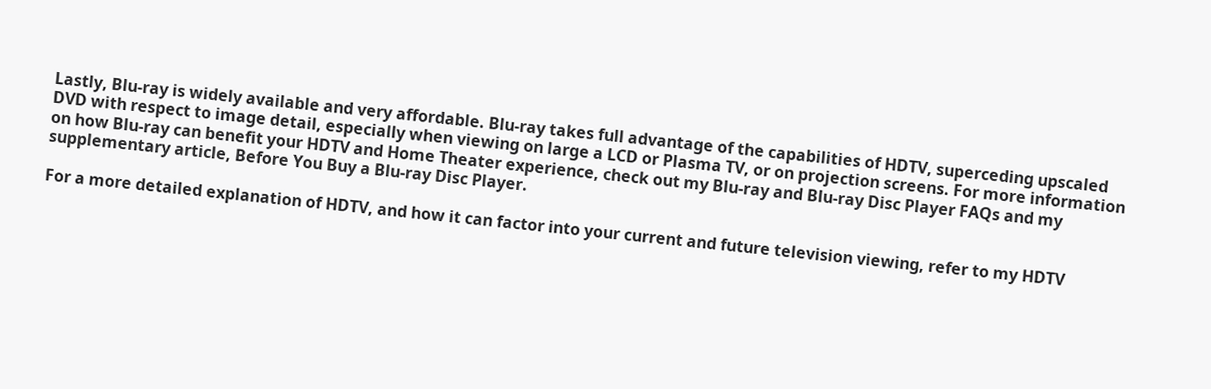Lastly, Blu-ray is widely available and very affordable. Blu-ray takes full advantage of the capabilities of HDTV, superceding upscaled DVD with respect to image detail, especially when viewing on large a LCD or Plasma TV, or on projection screens. For more information on how Blu-ray can benefit your HDTV and Home Theater experience, check out my Blu-ray and Blu-ray Disc Player FAQs and my supplementary article, Before You Buy a Blu-ray Disc Player.

For a more detailed explanation of HDTV, and how it can factor into your current and future television viewing, refer to my HDTV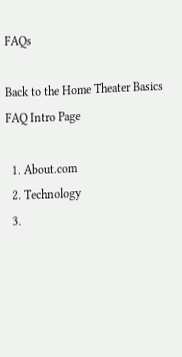FAQs

Back to the Home Theater Basics FAQ Intro Page

  1. About.com
  2. Technology
  3.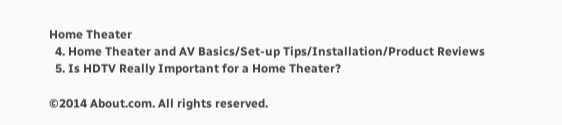Home Theater
  4. Home Theater and AV Basics/Set-up Tips/Installation/Product Reviews
  5. Is HDTV Really Important for a Home Theater?

©2014 About.com. All rights reserved.